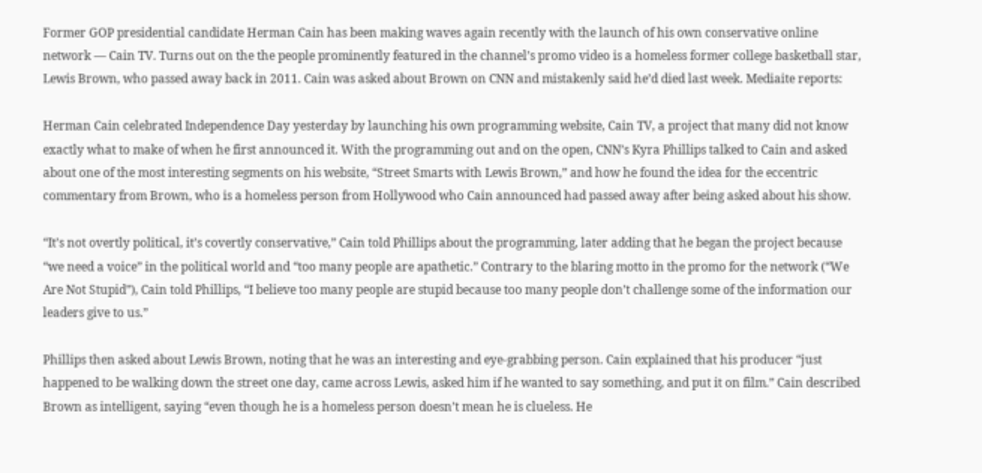Former GOP presidential candidate Herman Cain has been making waves again recently with the launch of his own conservative online network — Cain TV. Turns out on the the people prominently featured in the channel’s promo video is a homeless former college basketball star, Lewis Brown, who passed away back in 2011. Cain was asked about Brown on CNN and mistakenly said he’d died last week. Mediaite reports:

Herman Cain celebrated Independence Day yesterday by launching his own programming website, Cain TV, a project that many did not know exactly what to make of when he first announced it. With the programming out and on the open, CNN’s Kyra Phillips talked to Cain and asked about one of the most interesting segments on his website, “Street Smarts with Lewis Brown,” and how he found the idea for the eccentric commentary from Brown, who is a homeless person from Hollywood who Cain announced had passed away after being asked about his show.

“It’s not overtly political, it’s covertly conservative,” Cain told Phillips about the programming, later adding that he began the project because “we need a voice” in the political world and “too many people are apathetic.” Contrary to the blaring motto in the promo for the network (“We Are Not Stupid”), Cain told Phillips, “I believe too many people are stupid because too many people don’t challenge some of the information our leaders give to us.”

Phillips then asked about Lewis Brown, noting that he was an interesting and eye-grabbing person. Cain explained that his producer “just happened to be walking down the street one day, came across Lewis, asked him if he wanted to say something, and put it on film.” Cain described Brown as intelligent, saying “even though he is a homeless person doesn’t mean he is clueless. He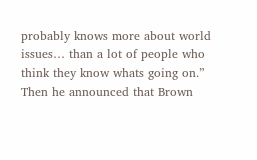probably knows more about world issues… than a lot of people who think they know whats going on.” Then he announced that Brown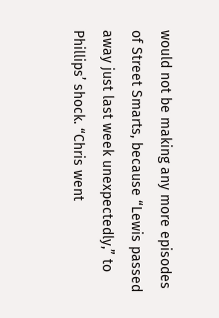would not be making any more episodes of Street Smarts, because “Lewis passed away just last week unexpectedly,” to Phillips’ shock. “Chris went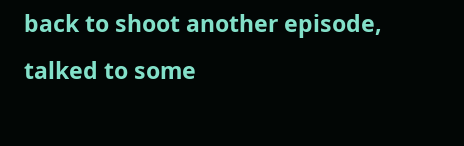back to shoot another episode, talked to some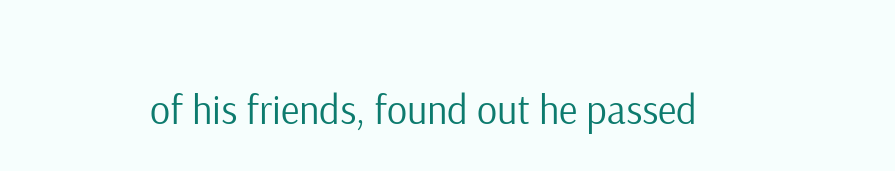of his friends, found out he passed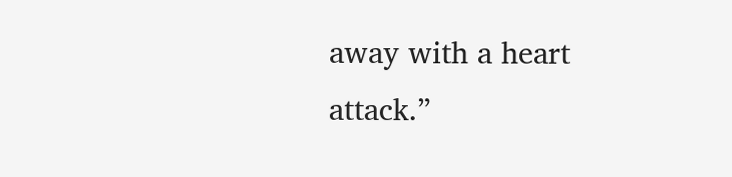away with a heart attack.”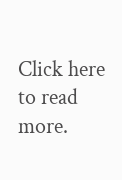Click here to read more.